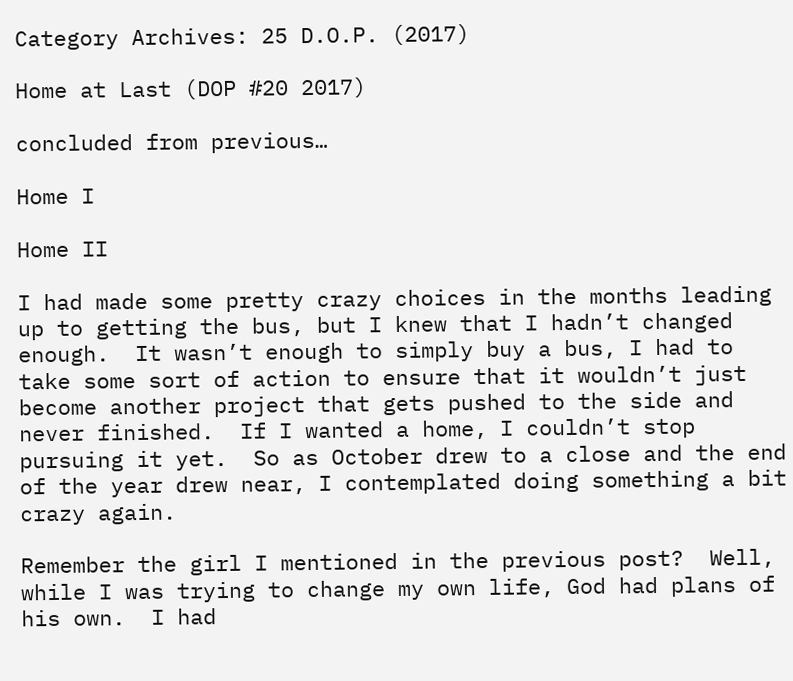Category Archives: 25 D.O.P. (2017)

Home at Last (DOP #20 2017)

concluded from previous…

Home I

Home II

I had made some pretty crazy choices in the months leading up to getting the bus, but I knew that I hadn’t changed enough.  It wasn’t enough to simply buy a bus, I had to take some sort of action to ensure that it wouldn’t just become another project that gets pushed to the side and never finished.  If I wanted a home, I couldn’t stop pursuing it yet.  So as October drew to a close and the end of the year drew near, I contemplated doing something a bit crazy again.

Remember the girl I mentioned in the previous post?  Well, while I was trying to change my own life, God had plans of his own.  I had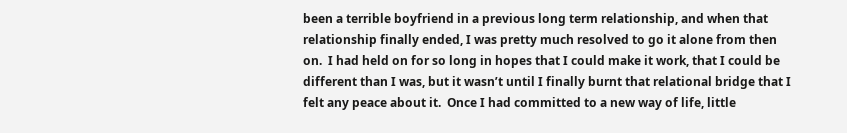been a terrible boyfriend in a previous long term relationship, and when that relationship finally ended, I was pretty much resolved to go it alone from then on.  I had held on for so long in hopes that I could make it work, that I could be different than I was, but it wasn’t until I finally burnt that relational bridge that I felt any peace about it.  Once I had committed to a new way of life, little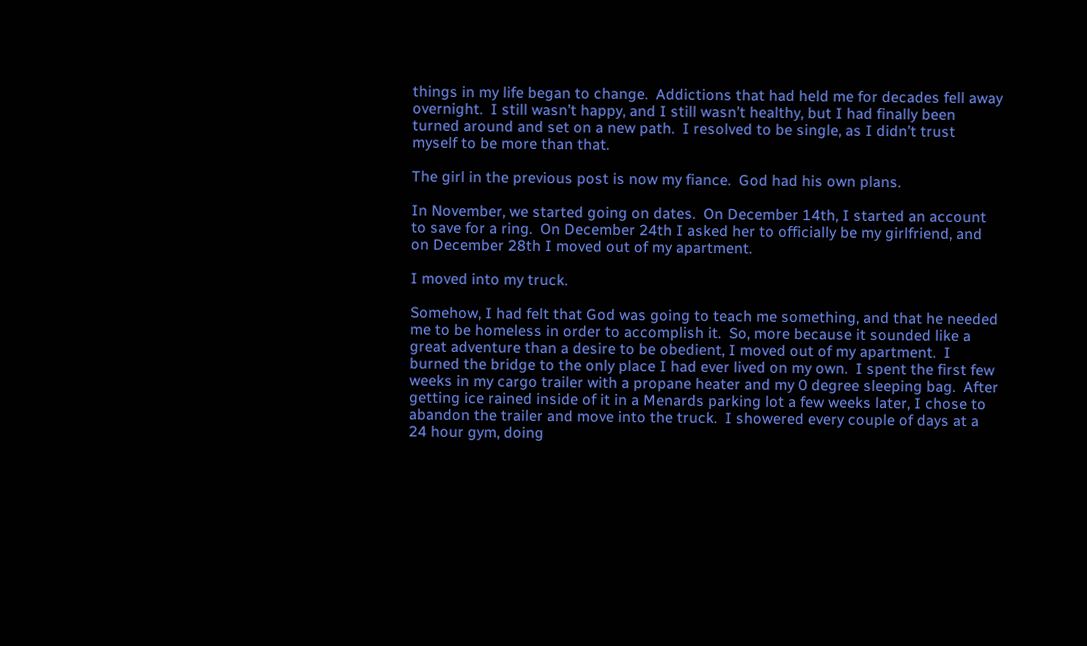things in my life began to change.  Addictions that had held me for decades fell away overnight.  I still wasn’t happy, and I still wasn’t healthy, but I had finally been turned around and set on a new path.  I resolved to be single, as I didn’t trust myself to be more than that.

The girl in the previous post is now my fiance.  God had his own plans.

In November, we started going on dates.  On December 14th, I started an account to save for a ring.  On December 24th I asked her to officially be my girlfriend, and on December 28th I moved out of my apartment.

I moved into my truck.

Somehow, I had felt that God was going to teach me something, and that he needed me to be homeless in order to accomplish it.  So, more because it sounded like a great adventure than a desire to be obedient, I moved out of my apartment.  I burned the bridge to the only place I had ever lived on my own.  I spent the first few weeks in my cargo trailer with a propane heater and my 0 degree sleeping bag.  After getting ice rained inside of it in a Menards parking lot a few weeks later, I chose to abandon the trailer and move into the truck.  I showered every couple of days at a 24 hour gym, doing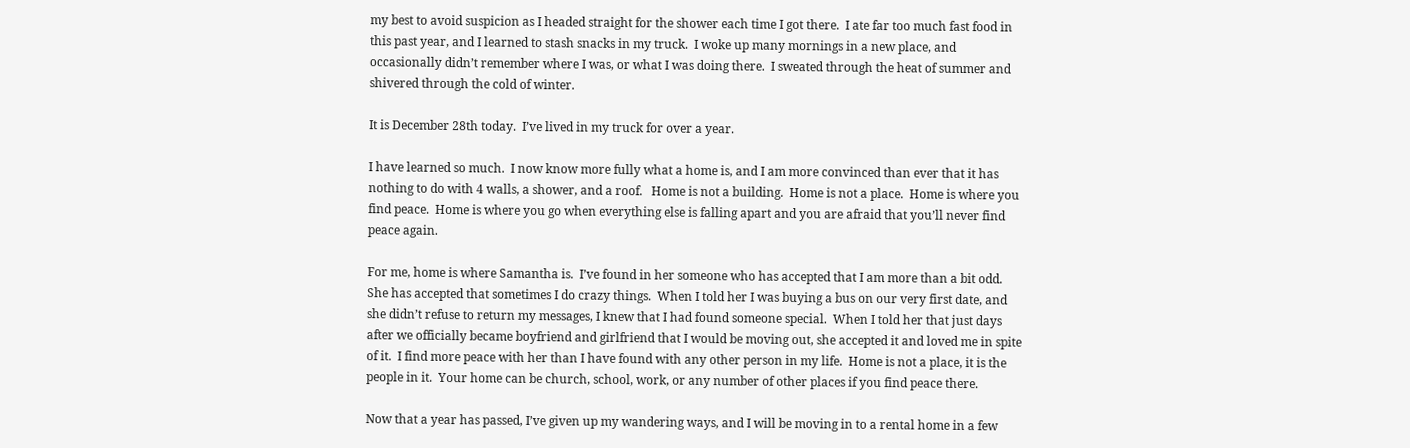my best to avoid suspicion as I headed straight for the shower each time I got there.  I ate far too much fast food in this past year, and I learned to stash snacks in my truck.  I woke up many mornings in a new place, and occasionally didn’t remember where I was, or what I was doing there.  I sweated through the heat of summer and shivered through the cold of winter.

It is December 28th today.  I’ve lived in my truck for over a year.

I have learned so much.  I now know more fully what a home is, and I am more convinced than ever that it has nothing to do with 4 walls, a shower, and a roof.   Home is not a building.  Home is not a place.  Home is where you find peace.  Home is where you go when everything else is falling apart and you are afraid that you’ll never find peace again.

For me, home is where Samantha is.  I’ve found in her someone who has accepted that I am more than a bit odd.  She has accepted that sometimes I do crazy things.  When I told her I was buying a bus on our very first date, and she didn’t refuse to return my messages, I knew that I had found someone special.  When I told her that just days after we officially became boyfriend and girlfriend that I would be moving out, she accepted it and loved me in spite of it.  I find more peace with her than I have found with any other person in my life.  Home is not a place, it is the people in it.  Your home can be church, school, work, or any number of other places if you find peace there.

Now that a year has passed, I’ve given up my wandering ways, and I will be moving in to a rental home in a few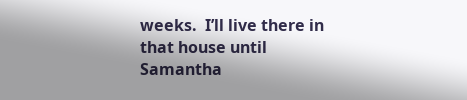weeks.  I’ll live there in that house until Samantha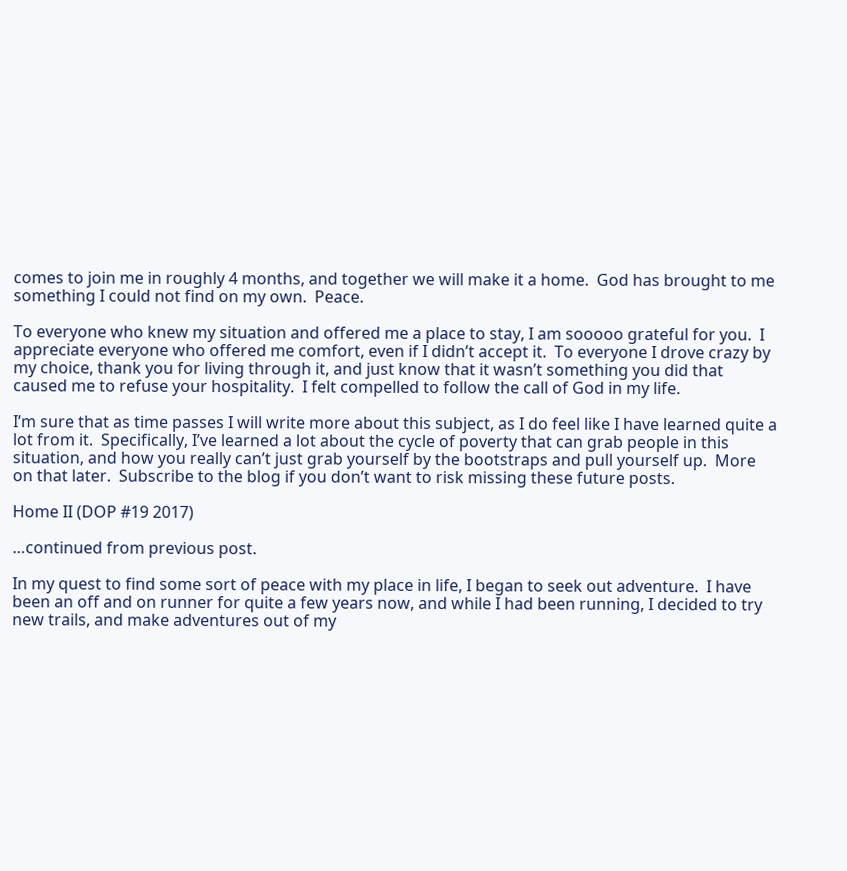comes to join me in roughly 4 months, and together we will make it a home.  God has brought to me something I could not find on my own.  Peace.

To everyone who knew my situation and offered me a place to stay, I am sooooo grateful for you.  I appreciate everyone who offered me comfort, even if I didn’t accept it.  To everyone I drove crazy by my choice, thank you for living through it, and just know that it wasn’t something you did that caused me to refuse your hospitality.  I felt compelled to follow the call of God in my life.

I’m sure that as time passes I will write more about this subject, as I do feel like I have learned quite a lot from it.  Specifically, I’ve learned a lot about the cycle of poverty that can grab people in this situation, and how you really can’t just grab yourself by the bootstraps and pull yourself up.  More on that later.  Subscribe to the blog if you don’t want to risk missing these future posts.

Home II (DOP #19 2017)

…continued from previous post.

In my quest to find some sort of peace with my place in life, I began to seek out adventure.  I have been an off and on runner for quite a few years now, and while I had been running, I decided to try new trails, and make adventures out of my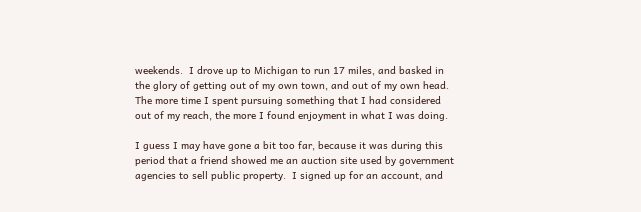weekends.  I drove up to Michigan to run 17 miles, and basked in the glory of getting out of my own town, and out of my own head.  The more time I spent pursuing something that I had considered out of my reach, the more I found enjoyment in what I was doing.

I guess I may have gone a bit too far, because it was during this period that a friend showed me an auction site used by government agencies to sell public property.  I signed up for an account, and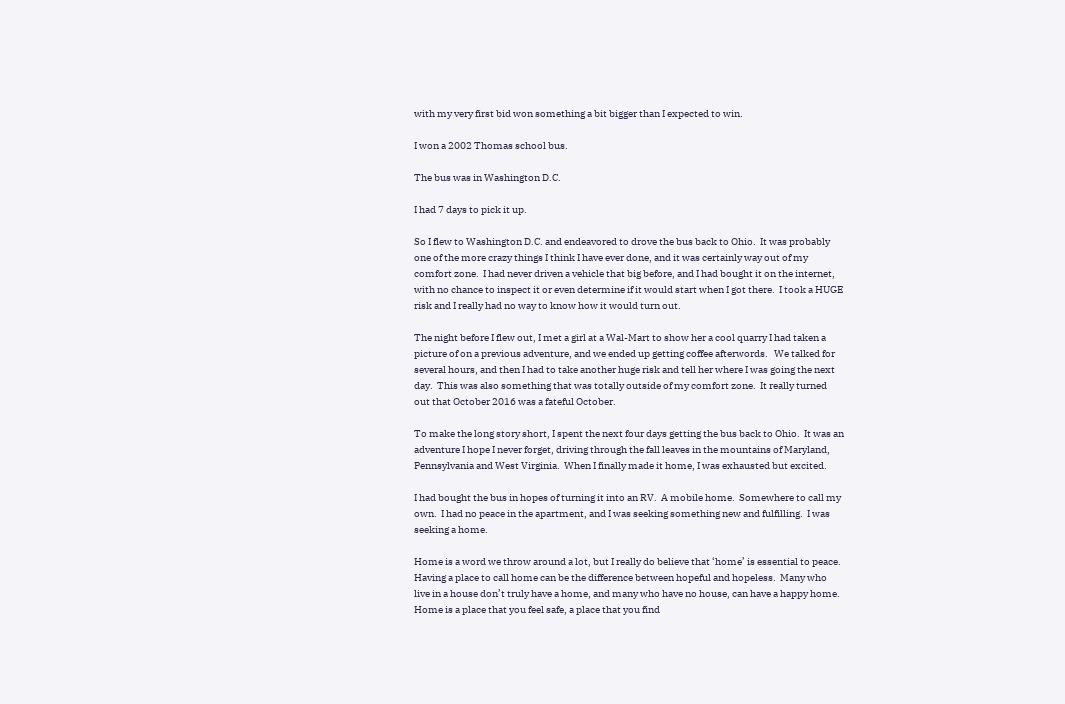with my very first bid won something a bit bigger than I expected to win.

I won a 2002 Thomas school bus.

The bus was in Washington D.C.

I had 7 days to pick it up.

So I flew to Washington D.C. and endeavored to drove the bus back to Ohio.  It was probably one of the more crazy things I think I have ever done, and it was certainly way out of my comfort zone.  I had never driven a vehicle that big before, and I had bought it on the internet, with no chance to inspect it or even determine if it would start when I got there.  I took a HUGE risk and I really had no way to know how it would turn out.

The night before I flew out, I met a girl at a Wal-Mart to show her a cool quarry I had taken a picture of on a previous adventure, and we ended up getting coffee afterwords.   We talked for several hours, and then I had to take another huge risk and tell her where I was going the next day.  This was also something that was totally outside of my comfort zone.  It really turned out that October 2016 was a fateful October.

To make the long story short, I spent the next four days getting the bus back to Ohio.  It was an adventure I hope I never forget, driving through the fall leaves in the mountains of Maryland, Pennsylvania and West Virginia.  When I finally made it home, I was exhausted but excited.

I had bought the bus in hopes of turning it into an RV.  A mobile home.  Somewhere to call my own.  I had no peace in the apartment, and I was seeking something new and fulfilling.  I was seeking a home.

Home is a word we throw around a lot, but I really do believe that ‘home’ is essential to peace.  Having a place to call home can be the difference between hopeful and hopeless.  Many who live in a house don’t truly have a home, and many who have no house, can have a happy home.  Home is a place that you feel safe, a place that you find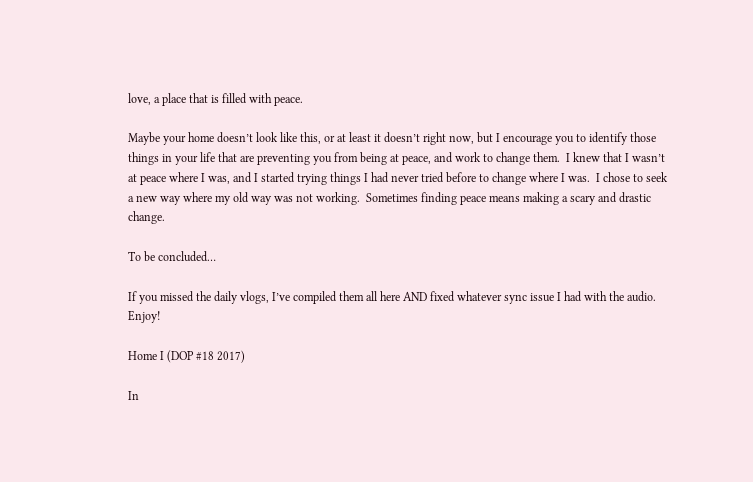love, a place that is filled with peace.

Maybe your home doesn’t look like this, or at least it doesn’t right now, but I encourage you to identify those things in your life that are preventing you from being at peace, and work to change them.  I knew that I wasn’t at peace where I was, and I started trying things I had never tried before to change where I was.  I chose to seek a new way where my old way was not working.  Sometimes finding peace means making a scary and drastic change.

To be concluded…

If you missed the daily vlogs, I’ve compiled them all here AND fixed whatever sync issue I had with the audio.  Enjoy!

Home I (DOP #18 2017)

In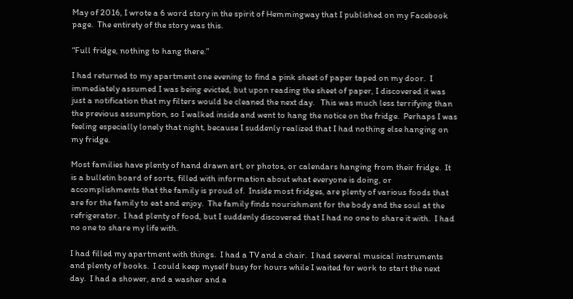May of 2016, I wrote a 6 word story in the spirit of Hemmingway that I published on my Facebook page.  The entirety of the story was this.

“Full fridge, nothing to hang there.”

I had returned to my apartment one evening to find a pink sheet of paper taped on my door.  I immediately assumed I was being evicted, but upon reading the sheet of paper, I discovered it was just a notification that my filters would be cleaned the next day.   This was much less terrifying than the previous assumption, so I walked inside and went to hang the notice on the fridge.  Perhaps I was feeling especially lonely that night, because I suddenly realized that I had nothing else hanging on my fridge.

Most families have plenty of hand drawn art, or photos, or calendars hanging from their fridge.  It is a bulletin board of sorts, filled with information about what everyone is doing, or accomplishments that the family is proud of.  Inside most fridges, are plenty of various foods that are for the family to eat and enjoy.  The family finds nourishment for the body and the soul at the refrigerator.  I had plenty of food, but I suddenly discovered that I had no one to share it with.  I had no one to share my life with.

I had filled my apartment with things.  I had a TV and a chair.  I had several musical instruments and plenty of books.  I could keep myself busy for hours while I waited for work to start the next day.  I had a shower, and a washer and a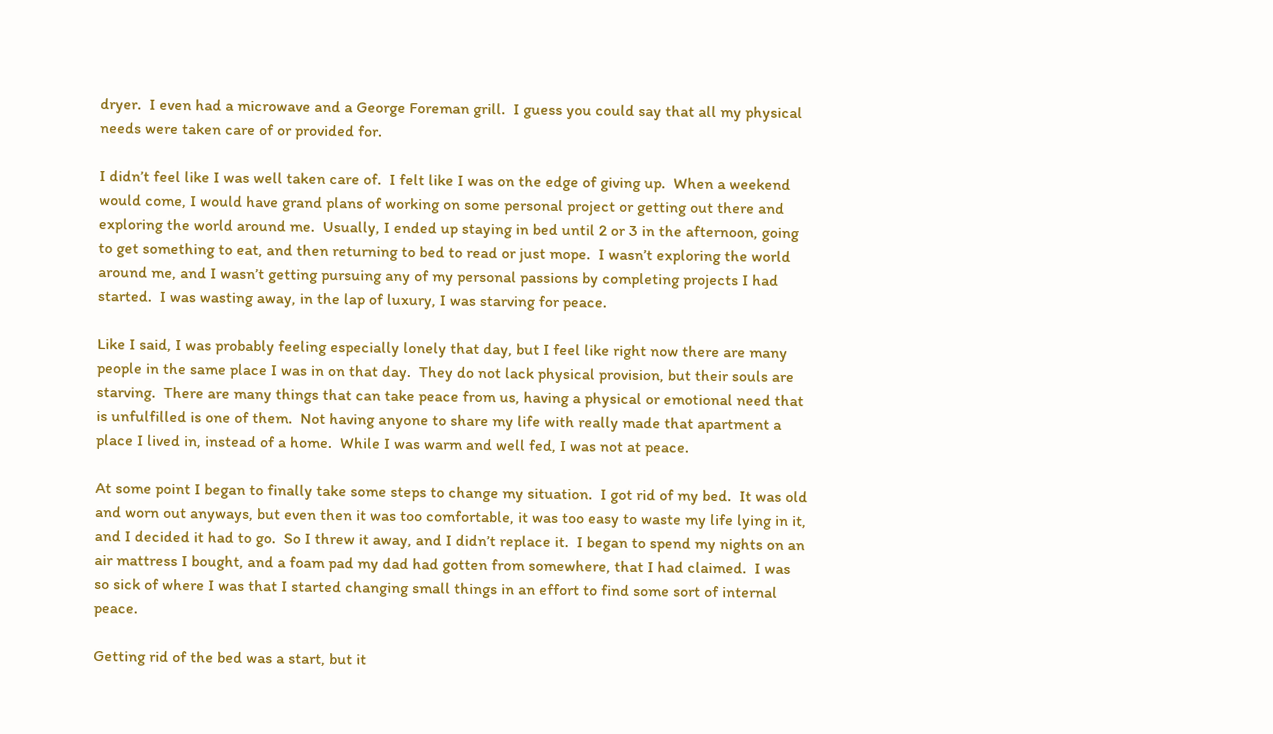dryer.  I even had a microwave and a George Foreman grill.  I guess you could say that all my physical needs were taken care of or provided for.

I didn’t feel like I was well taken care of.  I felt like I was on the edge of giving up.  When a weekend would come, I would have grand plans of working on some personal project or getting out there and exploring the world around me.  Usually, I ended up staying in bed until 2 or 3 in the afternoon, going to get something to eat, and then returning to bed to read or just mope.  I wasn’t exploring the world around me, and I wasn’t getting pursuing any of my personal passions by completing projects I had started.  I was wasting away, in the lap of luxury, I was starving for peace.

Like I said, I was probably feeling especially lonely that day, but I feel like right now there are many people in the same place I was in on that day.  They do not lack physical provision, but their souls are starving.  There are many things that can take peace from us, having a physical or emotional need that is unfulfilled is one of them.  Not having anyone to share my life with really made that apartment a place I lived in, instead of a home.  While I was warm and well fed, I was not at peace.

At some point I began to finally take some steps to change my situation.  I got rid of my bed.  It was old and worn out anyways, but even then it was too comfortable, it was too easy to waste my life lying in it, and I decided it had to go.  So I threw it away, and I didn’t replace it.  I began to spend my nights on an air mattress I bought, and a foam pad my dad had gotten from somewhere, that I had claimed.  I was so sick of where I was that I started changing small things in an effort to find some sort of internal peace.

Getting rid of the bed was a start, but it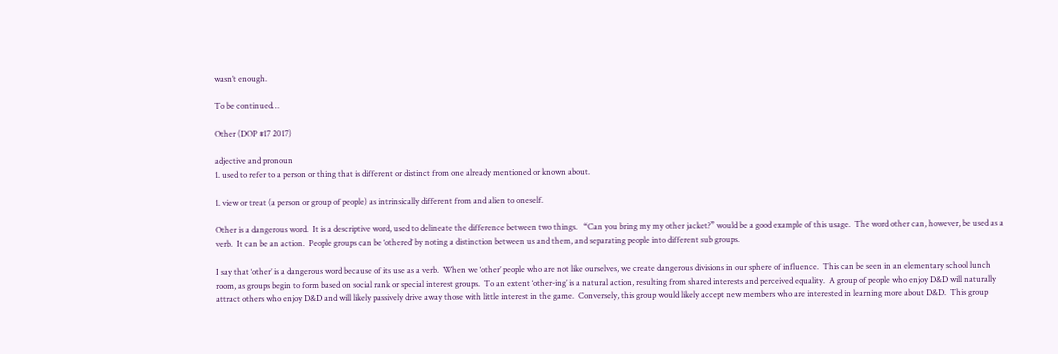wasn’t enough.

To be continued…

Other (DOP #17 2017)

adjective and pronoun
1. used to refer to a person or thing that is different or distinct from one already mentioned or known about.

1. view or treat (a person or group of people) as intrinsically different from and alien to oneself.

Other is a dangerous word.  It is a descriptive word, used to delineate the difference between two things.   “Can you bring my my other jacket?” would be a good example of this usage.  The word other can, however, be used as a verb.  It can be an action.  People groups can be ‘othered’ by noting a distinction between us and them, and separating people into different sub groups.

I say that ‘other’ is a dangerous word because of its use as a verb.  When we ‘other’ people who are not like ourselves, we create dangerous divisions in our sphere of influence.  This can be seen in an elementary school lunch room, as groups begin to form based on social rank or special interest groups.  To an extent ‘other-ing’ is a natural action, resulting from shared interests and perceived equality.  A group of people who enjoy D&D will naturally attract others who enjoy D&D and will likely passively drive away those with little interest in the game.  Conversely, this group would likely accept new members who are interested in learning more about D&D.  This group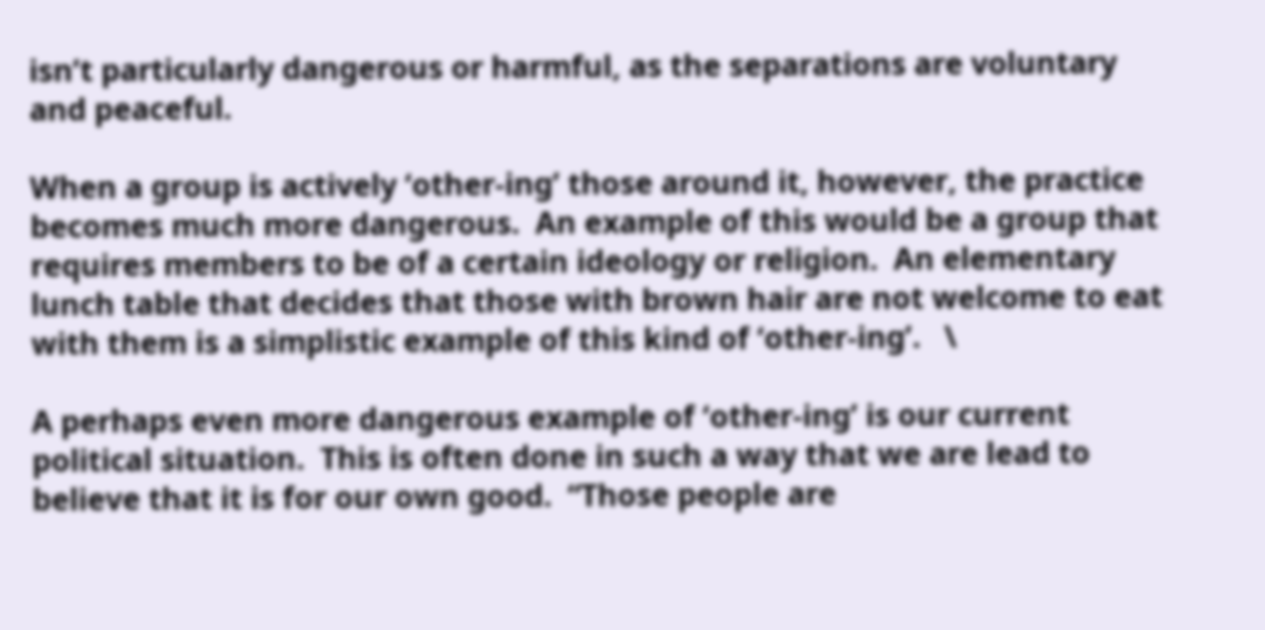isn’t particularly dangerous or harmful, as the separations are voluntary and peaceful.

When a group is actively ‘other-ing’ those around it, however, the practice becomes much more dangerous.  An example of this would be a group that requires members to be of a certain ideology or religion.  An elementary lunch table that decides that those with brown hair are not welcome to eat with them is a simplistic example of this kind of ‘other-ing’.   \

A perhaps even more dangerous example of ‘other-ing’ is our current political situation.  This is often done in such a way that we are lead to believe that it is for our own good.  “Those people are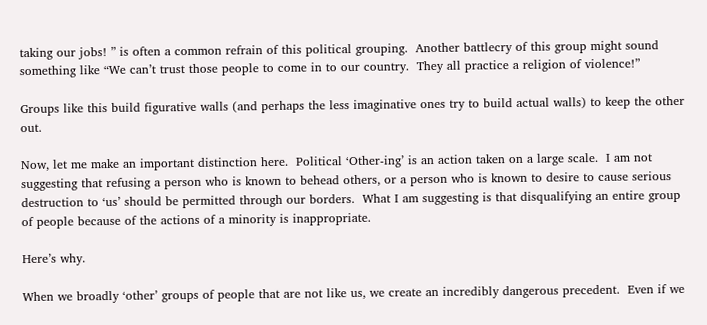taking our jobs! ” is often a common refrain of this political grouping.  Another battlecry of this group might sound something like “We can’t trust those people to come in to our country.  They all practice a religion of violence!”

Groups like this build figurative walls (and perhaps the less imaginative ones try to build actual walls) to keep the other out.

Now, let me make an important distinction here.  Political ‘Other-ing’ is an action taken on a large scale.  I am not suggesting that refusing a person who is known to behead others, or a person who is known to desire to cause serious destruction to ‘us’ should be permitted through our borders.  What I am suggesting is that disqualifying an entire group of people because of the actions of a minority is inappropriate.

Here’s why.

When we broadly ‘other’ groups of people that are not like us, we create an incredibly dangerous precedent.  Even if we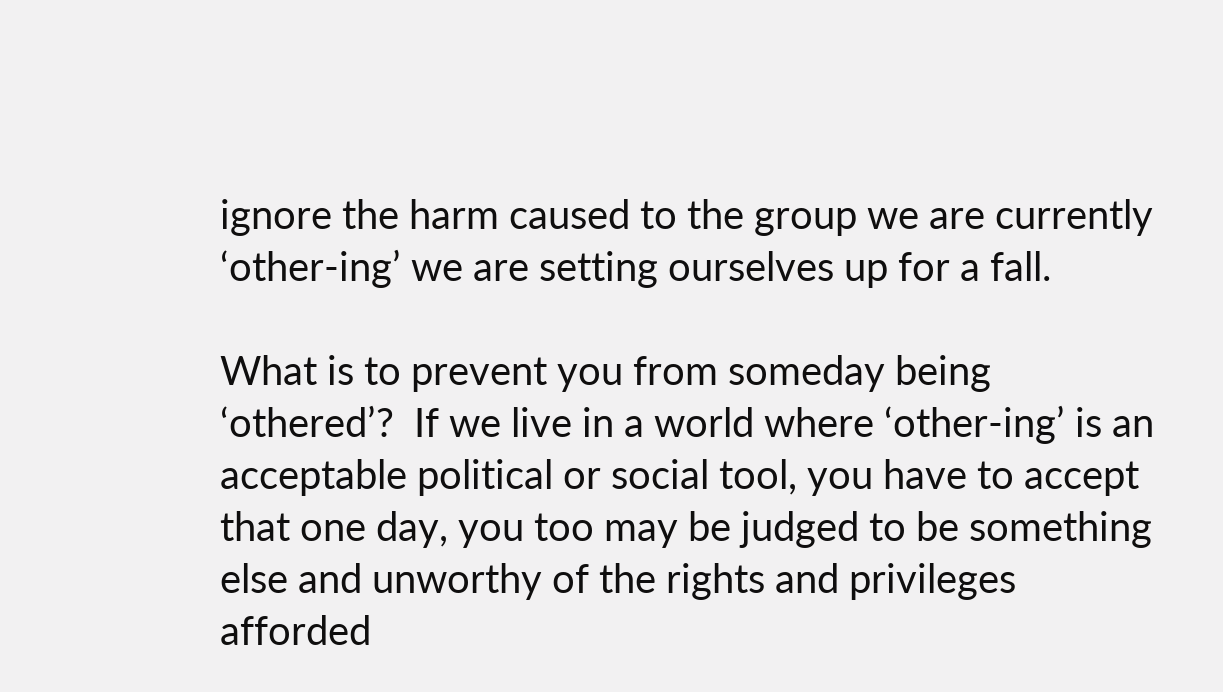ignore the harm caused to the group we are currently ‘other-ing’ we are setting ourselves up for a fall.

What is to prevent you from someday being ‘othered’?  If we live in a world where ‘other-ing’ is an acceptable political or social tool, you have to accept that one day, you too may be judged to be something else and unworthy of the rights and privileges afforded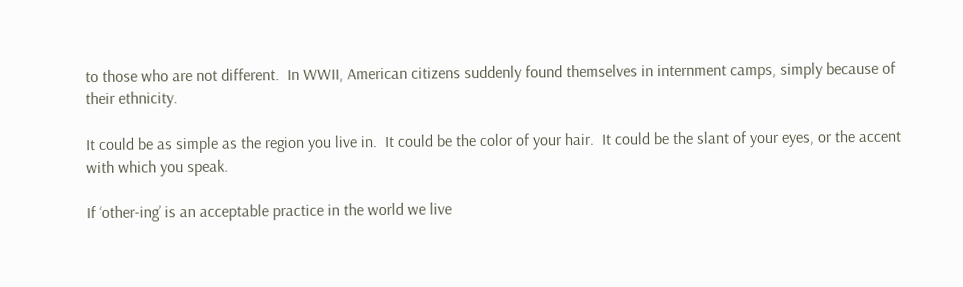to those who are not different.  In WWII, American citizens suddenly found themselves in internment camps, simply because of their ethnicity.

It could be as simple as the region you live in.  It could be the color of your hair.  It could be the slant of your eyes, or the accent with which you speak.

If ‘other-ing’ is an acceptable practice in the world we live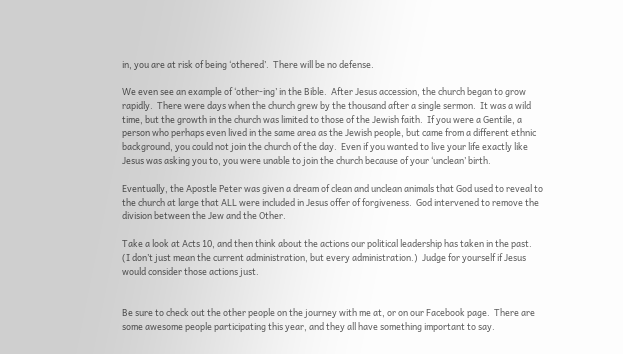in, you are at risk of being ‘othered’.  There will be no defense.

We even see an example of ‘other-ing’ in the Bible.  After Jesus accession, the church began to grow rapidly.  There were days when the church grew by the thousand after a single sermon.  It was a wild time, but the growth in the church was limited to those of the Jewish faith.  If you were a Gentile, a person who perhaps even lived in the same area as the Jewish people, but came from a different ethnic background, you could not join the church of the day.  Even if you wanted to live your life exactly like Jesus was asking you to, you were unable to join the church because of your ‘unclean’ birth.

Eventually, the Apostle Peter was given a dream of clean and unclean animals that God used to reveal to the church at large that ALL were included in Jesus offer of forgiveness.  God intervened to remove the division between the Jew and the Other.

Take a look at Acts 10, and then think about the actions our political leadership has taken in the past.  (I don’t just mean the current administration, but every administration.)  Judge for yourself if Jesus would consider those actions just.


Be sure to check out the other people on the journey with me at, or on our Facebook page.  There are some awesome people participating this year, and they all have something important to say.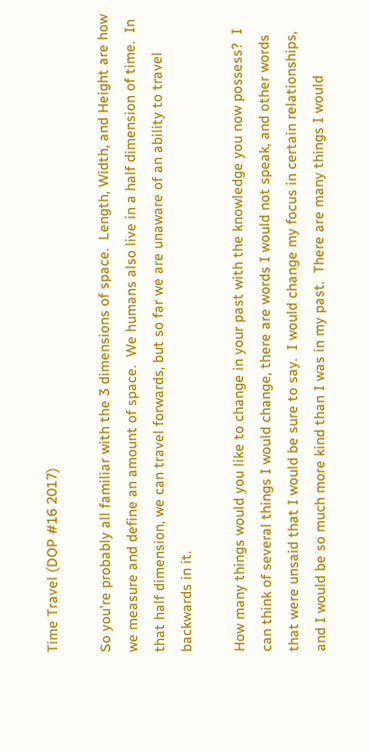Time Travel (DOP #16 2017)

So you’re probably all familiar with the 3 dimensions of space.  Length, Width, and Height are how we measure and define an amount of space.  We humans also live in a half dimension of time.  In that half dimension, we can travel forwards, but so far we are unaware of an ability to travel backwards in it.

How many things would you like to change in your past with the knowledge you now possess?  I can think of several things I would change, there are words I would not speak, and other words that were unsaid that I would be sure to say.  I would change my focus in certain relationships, and I would be so much more kind than I was in my past.  There are many things I would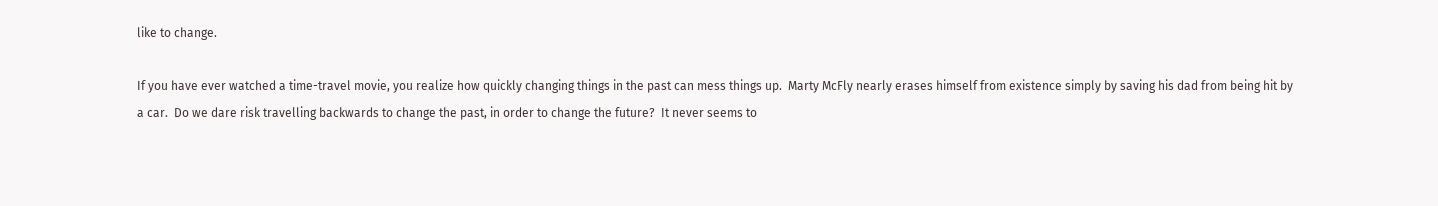like to change.

If you have ever watched a time-travel movie, you realize how quickly changing things in the past can mess things up.  Marty McFly nearly erases himself from existence simply by saving his dad from being hit by a car.  Do we dare risk travelling backwards to change the past, in order to change the future?  It never seems to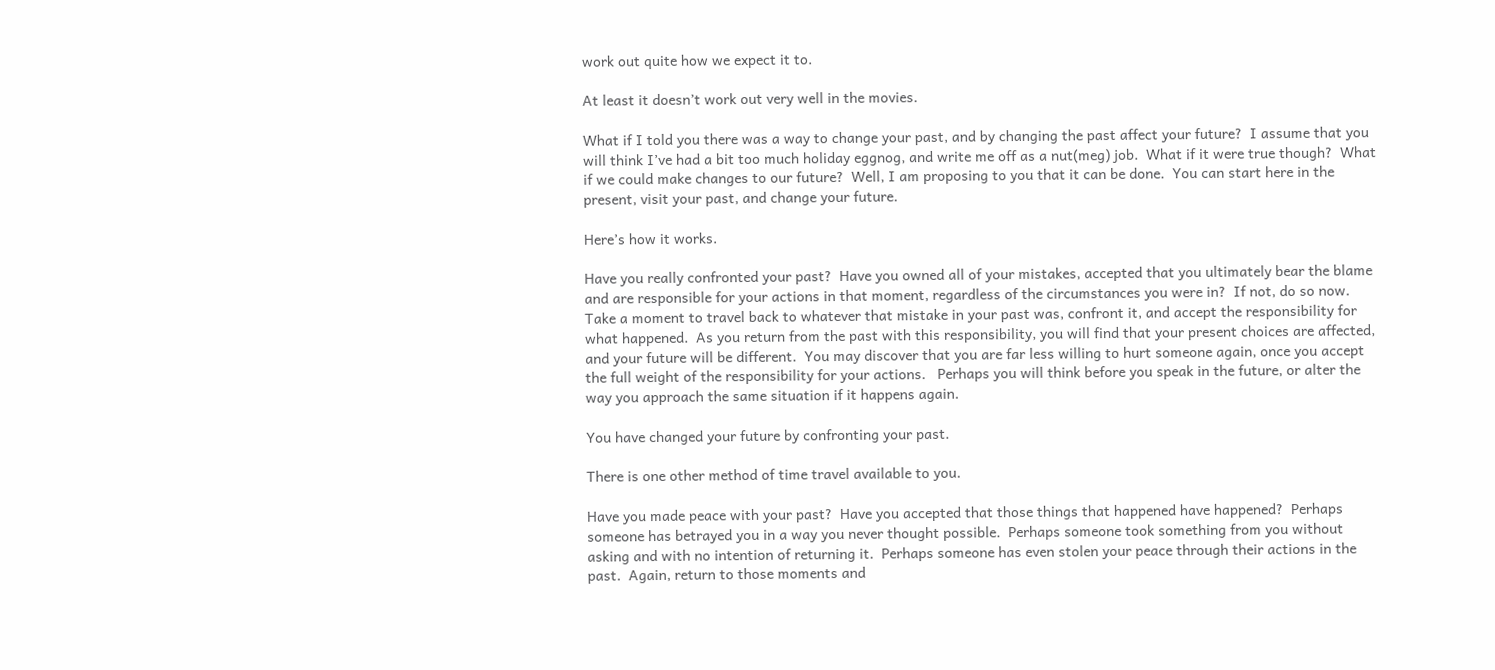work out quite how we expect it to.

At least it doesn’t work out very well in the movies.

What if I told you there was a way to change your past, and by changing the past affect your future?  I assume that you will think I’ve had a bit too much holiday eggnog, and write me off as a nut(meg) job.  What if it were true though?  What if we could make changes to our future?  Well, I am proposing to you that it can be done.  You can start here in the present, visit your past, and change your future.

Here’s how it works.

Have you really confronted your past?  Have you owned all of your mistakes, accepted that you ultimately bear the blame and are responsible for your actions in that moment, regardless of the circumstances you were in?  If not, do so now.  Take a moment to travel back to whatever that mistake in your past was, confront it, and accept the responsibility for what happened.  As you return from the past with this responsibility, you will find that your present choices are affected, and your future will be different.  You may discover that you are far less willing to hurt someone again, once you accept the full weight of the responsibility for your actions.   Perhaps you will think before you speak in the future, or alter the way you approach the same situation if it happens again.

You have changed your future by confronting your past.

There is one other method of time travel available to you.

Have you made peace with your past?  Have you accepted that those things that happened have happened?  Perhaps someone has betrayed you in a way you never thought possible.  Perhaps someone took something from you without asking and with no intention of returning it.  Perhaps someone has even stolen your peace through their actions in the past.  Again, return to those moments and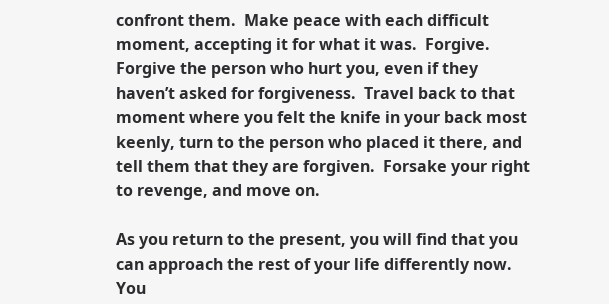confront them.  Make peace with each difficult moment, accepting it for what it was.  Forgive.  Forgive the person who hurt you, even if they haven’t asked for forgiveness.  Travel back to that moment where you felt the knife in your back most keenly, turn to the person who placed it there, and tell them that they are forgiven.  Forsake your right to revenge, and move on.

As you return to the present, you will find that you can approach the rest of your life differently now.  You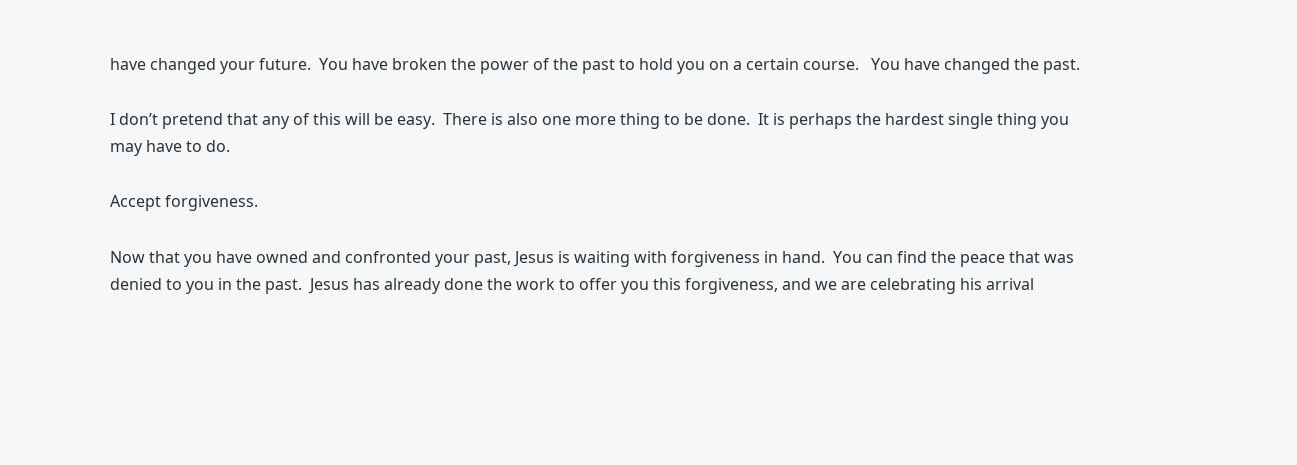have changed your future.  You have broken the power of the past to hold you on a certain course.   You have changed the past.

I don’t pretend that any of this will be easy.  There is also one more thing to be done.  It is perhaps the hardest single thing you may have to do.

Accept forgiveness.

Now that you have owned and confronted your past, Jesus is waiting with forgiveness in hand.  You can find the peace that was denied to you in the past.  Jesus has already done the work to offer you this forgiveness, and we are celebrating his arrival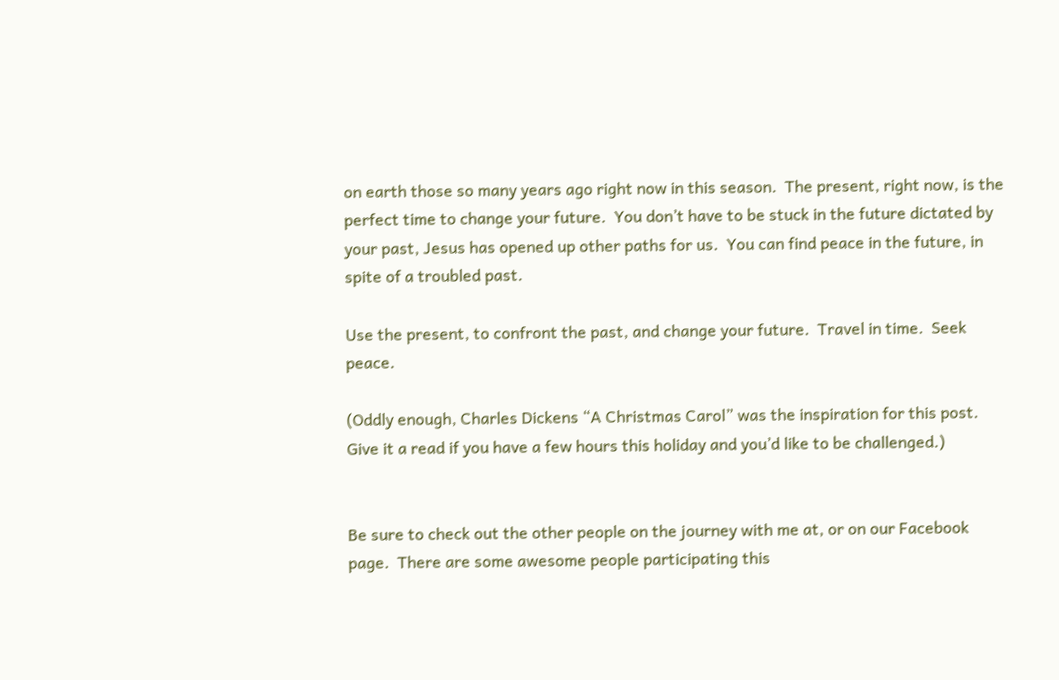on earth those so many years ago right now in this season.  The present, right now, is the perfect time to change your future.  You don’t have to be stuck in the future dictated by your past, Jesus has opened up other paths for us.  You can find peace in the future, in spite of a troubled past.

Use the present, to confront the past, and change your future.  Travel in time.  Seek peace.

(Oddly enough, Charles Dickens “A Christmas Carol” was the inspiration for this post.  Give it a read if you have a few hours this holiday and you’d like to be challenged.)


Be sure to check out the other people on the journey with me at, or on our Facebook page.  There are some awesome people participating this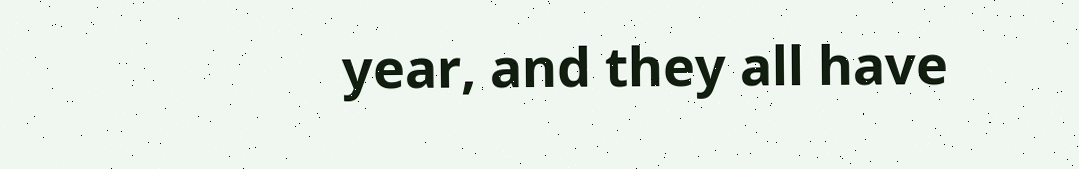year, and they all have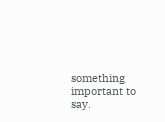something important to say.